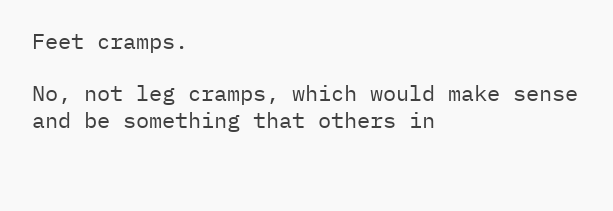Feet cramps.

No, not leg cramps, which would make sense and be something that others in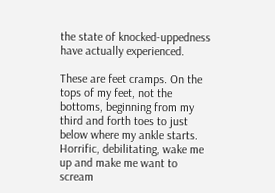the state of knocked-uppedness have actually experienced.

These are feet cramps. On the tops of my feet, not the bottoms, beginning from my third and forth toes to just below where my ankle starts. Horrific, debilitating, wake me up and make me want to scream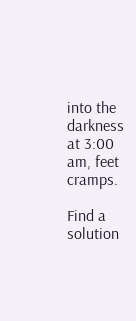into the darkness at 3:00 am, feet cramps.

Find a solution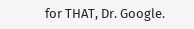for THAT, Dr. Google.